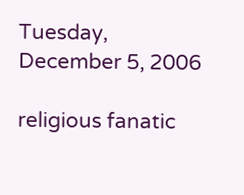Tuesday, December 5, 2006

religious fanatic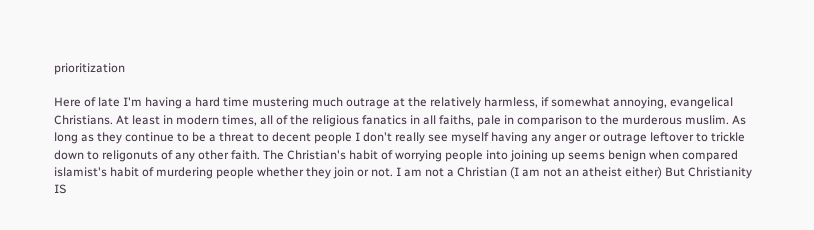prioritization

Here of late I'm having a hard time mustering much outrage at the relatively harmless, if somewhat annoying, evangelical Christians. At least in modern times, all of the religious fanatics in all faiths, pale in comparison to the murderous muslim. As long as they continue to be a threat to decent people I don't really see myself having any anger or outrage leftover to trickle down to religonuts of any other faith. The Christian's habit of worrying people into joining up seems benign when compared islamist's habit of murdering people whether they join or not. I am not a Christian (I am not an atheist either) But Christianity IS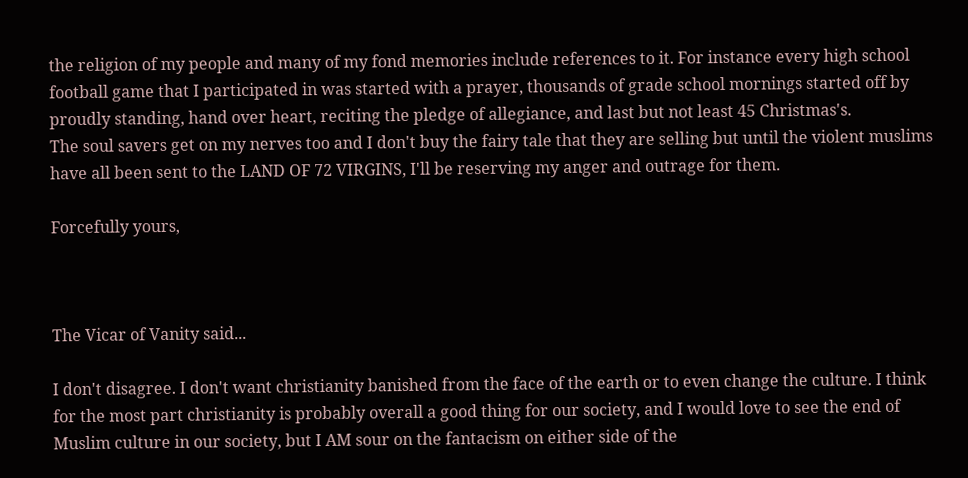the religion of my people and many of my fond memories include references to it. For instance every high school football game that I participated in was started with a prayer, thousands of grade school mornings started off by proudly standing, hand over heart, reciting the pledge of allegiance, and last but not least 45 Christmas's.
The soul savers get on my nerves too and I don't buy the fairy tale that they are selling but until the violent muslims have all been sent to the LAND OF 72 VIRGINS, I'll be reserving my anger and outrage for them.

Forcefully yours,



The Vicar of Vanity said...

I don't disagree. I don't want christianity banished from the face of the earth or to even change the culture. I think for the most part christianity is probably overall a good thing for our society, and I would love to see the end of Muslim culture in our society, but I AM sour on the fantacism on either side of the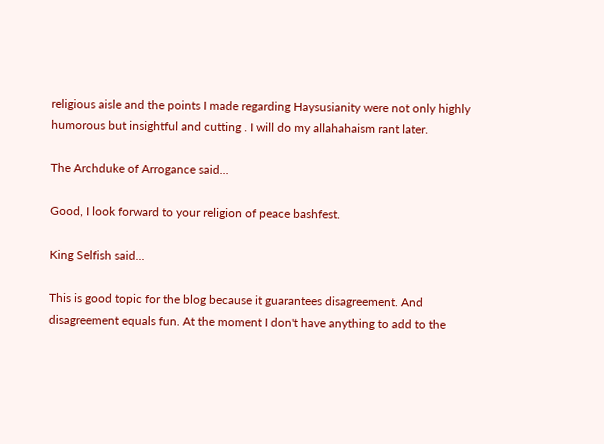religious aisle and the points I made regarding Haysusianity were not only highly humorous but insightful and cutting . I will do my allahahaism rant later.

The Archduke of Arrogance said...

Good, I look forward to your religion of peace bashfest.

King Selfish said...

This is good topic for the blog because it guarantees disagreement. And disagreement equals fun. At the moment I don't have anything to add to the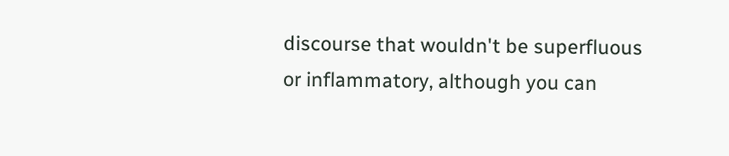discourse that wouldn't be superfluous or inflammatory, although you can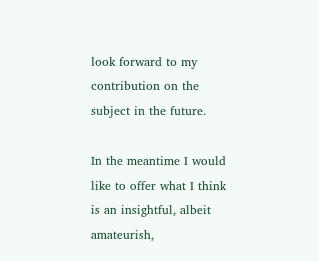look forward to my contribution on the subject in the future.

In the meantime I would like to offer what I think is an insightful, albeit amateurish,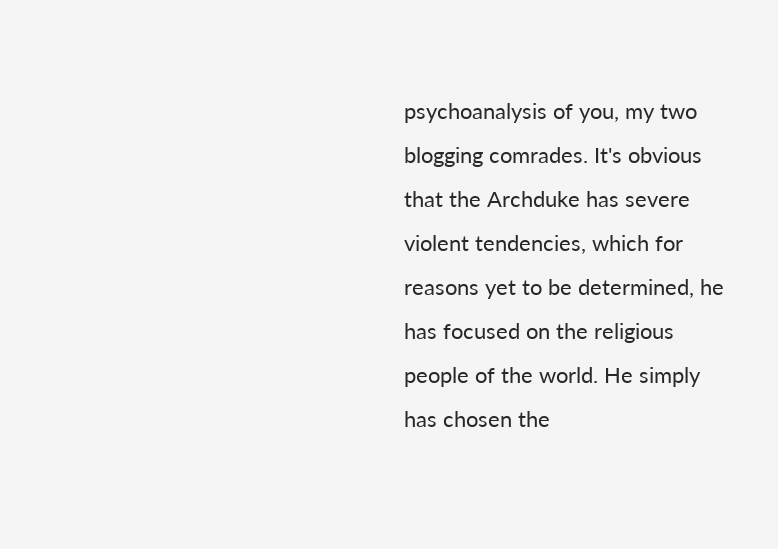psychoanalysis of you, my two blogging comrades. It's obvious that the Archduke has severe violent tendencies, which for reasons yet to be determined, he has focused on the religious people of the world. He simply has chosen the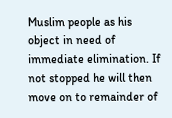Muslim people as his object in need of immediate elimination. If not stopped he will then move on to remainder of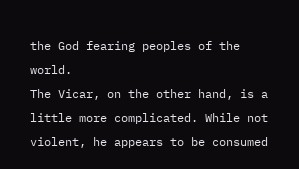the God fearing peoples of the world.
The Vicar, on the other hand, is a little more complicated. While not violent, he appears to be consumed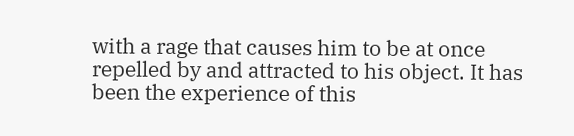with a rage that causes him to be at once repelled by and attracted to his object. It has been the experience of this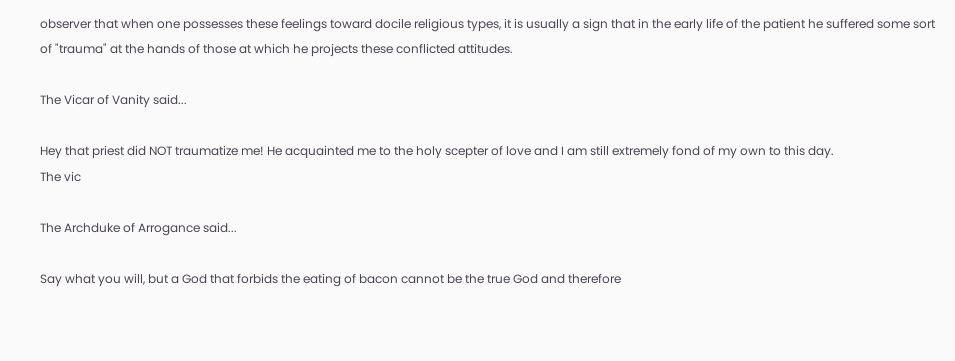observer that when one possesses these feelings toward docile religious types, it is usually a sign that in the early life of the patient he suffered some sort of "trauma" at the hands of those at which he projects these conflicted attitudes.

The Vicar of Vanity said...

Hey that priest did NOT traumatize me! He acquainted me to the holy scepter of love and I am still extremely fond of my own to this day.
The vic

The Archduke of Arrogance said...

Say what you will, but a God that forbids the eating of bacon cannot be the true God and therefore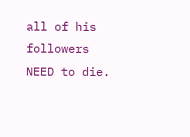all of his followers NEED to die.